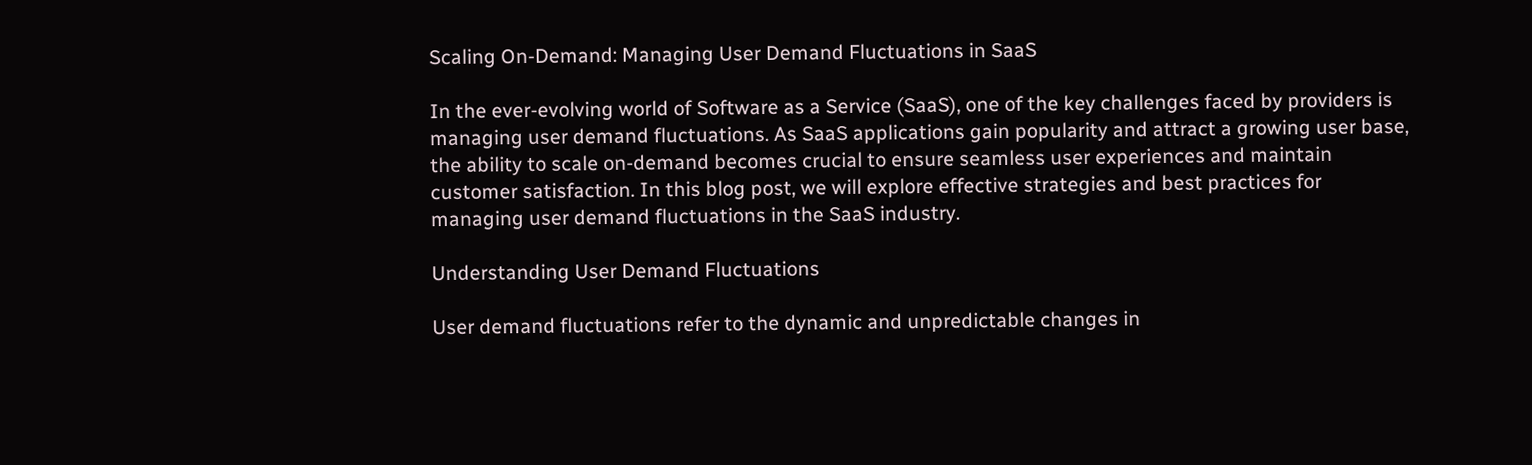Scaling On-Demand: Managing User Demand Fluctuations in SaaS

In the ever-evolving world of Software as a Service (SaaS), one of the key challenges faced by providers is managing user demand fluctuations. As SaaS applications gain popularity and attract a growing user base, the ability to scale on-demand becomes crucial to ensure seamless user experiences and maintain customer satisfaction. In this blog post, we will explore effective strategies and best practices for managing user demand fluctuations in the SaaS industry.

Understanding User Demand Fluctuations

User demand fluctuations refer to the dynamic and unpredictable changes in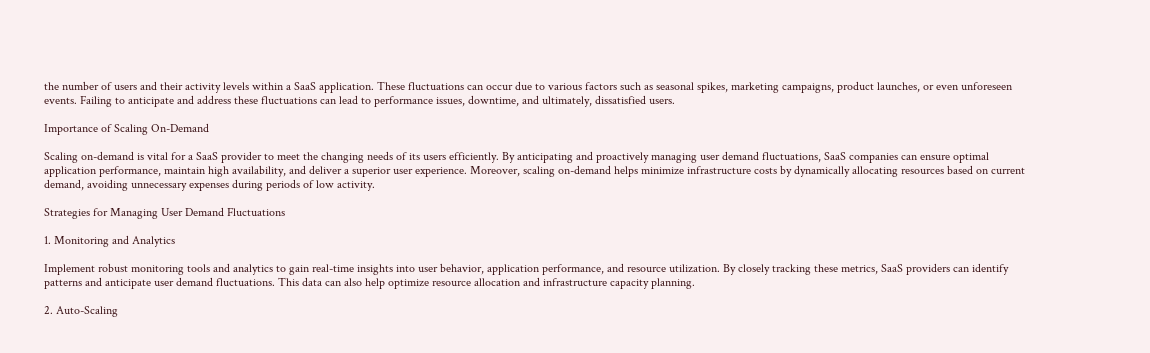the number of users and their activity levels within a SaaS application. These fluctuations can occur due to various factors such as seasonal spikes, marketing campaigns, product launches, or even unforeseen events. Failing to anticipate and address these fluctuations can lead to performance issues, downtime, and ultimately, dissatisfied users.

Importance of Scaling On-Demand

Scaling on-demand is vital for a SaaS provider to meet the changing needs of its users efficiently. By anticipating and proactively managing user demand fluctuations, SaaS companies can ensure optimal application performance, maintain high availability, and deliver a superior user experience. Moreover, scaling on-demand helps minimize infrastructure costs by dynamically allocating resources based on current demand, avoiding unnecessary expenses during periods of low activity.

Strategies for Managing User Demand Fluctuations

1. Monitoring and Analytics

Implement robust monitoring tools and analytics to gain real-time insights into user behavior, application performance, and resource utilization. By closely tracking these metrics, SaaS providers can identify patterns and anticipate user demand fluctuations. This data can also help optimize resource allocation and infrastructure capacity planning.

2. Auto-Scaling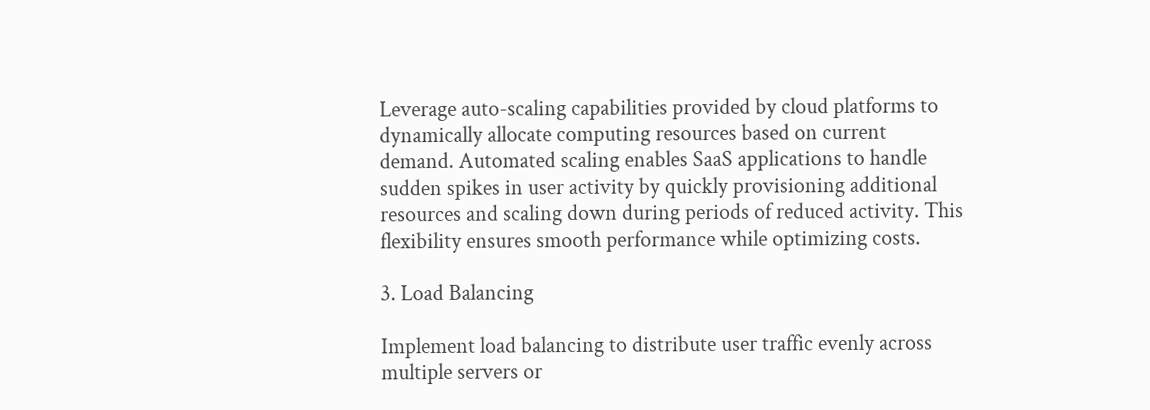Leverage auto-scaling capabilities provided by cloud platforms to dynamically allocate computing resources based on current demand. Automated scaling enables SaaS applications to handle sudden spikes in user activity by quickly provisioning additional resources and scaling down during periods of reduced activity. This flexibility ensures smooth performance while optimizing costs.

3. Load Balancing

Implement load balancing to distribute user traffic evenly across multiple servers or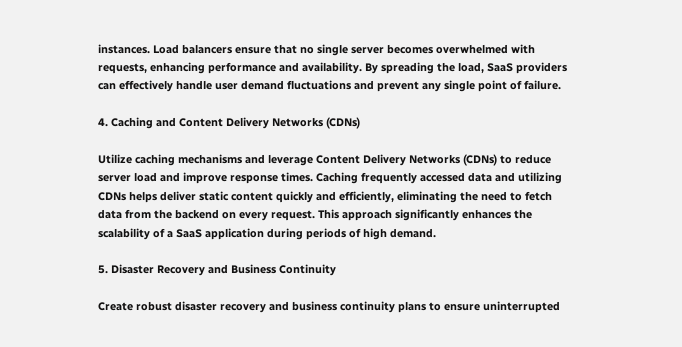instances. Load balancers ensure that no single server becomes overwhelmed with requests, enhancing performance and availability. By spreading the load, SaaS providers can effectively handle user demand fluctuations and prevent any single point of failure.

4. Caching and Content Delivery Networks (CDNs)

Utilize caching mechanisms and leverage Content Delivery Networks (CDNs) to reduce server load and improve response times. Caching frequently accessed data and utilizing CDNs helps deliver static content quickly and efficiently, eliminating the need to fetch data from the backend on every request. This approach significantly enhances the scalability of a SaaS application during periods of high demand.

5. Disaster Recovery and Business Continuity

Create robust disaster recovery and business continuity plans to ensure uninterrupted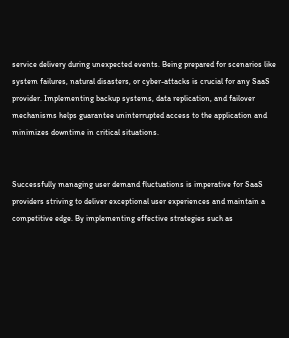service delivery during unexpected events. Being prepared for scenarios like system failures, natural disasters, or cyber-attacks is crucial for any SaaS provider. Implementing backup systems, data replication, and failover mechanisms helps guarantee uninterrupted access to the application and minimizes downtime in critical situations.


Successfully managing user demand fluctuations is imperative for SaaS providers striving to deliver exceptional user experiences and maintain a competitive edge. By implementing effective strategies such as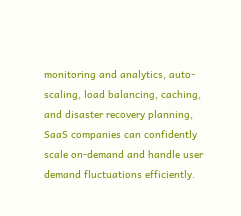monitoring and analytics, auto-scaling, load balancing, caching, and disaster recovery planning, SaaS companies can confidently scale on-demand and handle user demand fluctuations efficiently.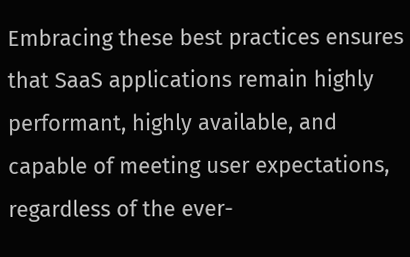Embracing these best practices ensures that SaaS applications remain highly performant, highly available, and capable of meeting user expectations, regardless of the ever-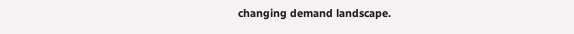changing demand landscape.